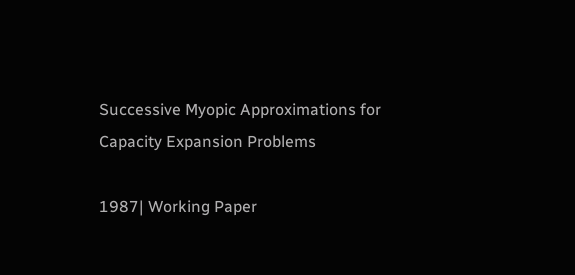Successive Myopic Approximations for Capacity Expansion Problems

1987| Working Paper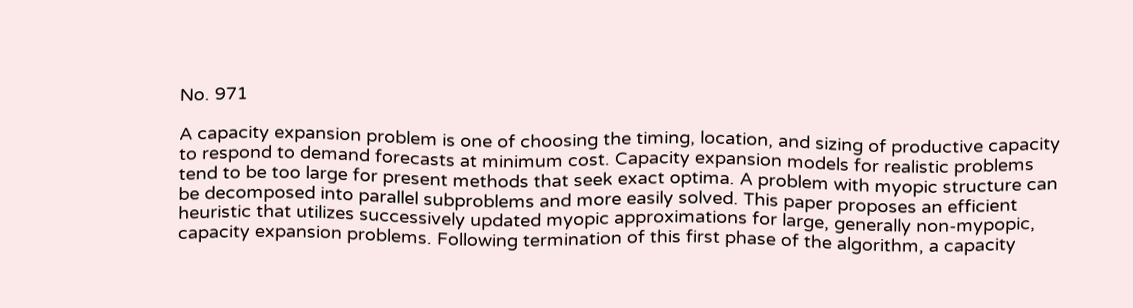No. 971

A capacity expansion problem is one of choosing the timing, location, and sizing of productive capacity to respond to demand forecasts at minimum cost. Capacity expansion models for realistic problems tend to be too large for present methods that seek exact optima. A problem with myopic structure can be decomposed into parallel subproblems and more easily solved. This paper proposes an efficient heuristic that utilizes successively updated myopic approximations for large, generally non-mypopic, capacity expansion problems. Following termination of this first phase of the algorithm, a capacity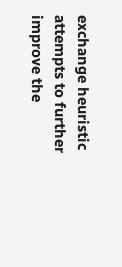exchange heuristic attempts to further improve the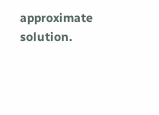approximate solution.